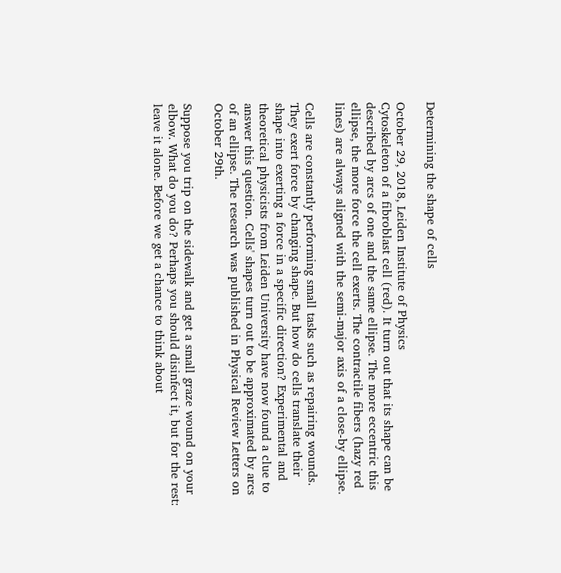Determining the shape of cells

October 29, 2018, Leiden Institute of Physics
Cytoskeleton of a fibroblast cell (red). It turn out that its shape can be described by arcs of one and the same ellipse. The more eccentric this ellipse, the more force the cell exerts. The contractile fibers (hazy red lines) are always aligned with the semi-major axis of a close-by ellipse.

Cells are constantly performing small tasks such as repairing wounds. They exert force by changing shape. But how do cells translate their shape into exerting a force in a specific direction? Experimental and theoretical physicists from Leiden University have now found a clue to answer this question. Cells' shapes turn out to be approximated by arcs of an ellipse. The research was published in Physical Review Letters on October 29th.

Suppose you trip on the sidewalk and get a small graze wound on your elbow. What do you do? Perhaps you should disinfect it, but for the rest: leave it alone. Before we get a chance to think about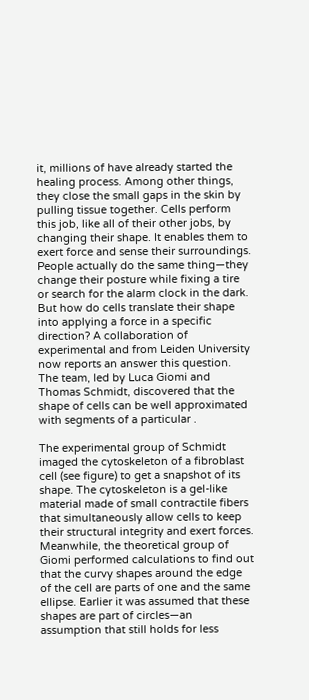it, millions of have already started the healing process. Among other things, they close the small gaps in the skin by pulling tissue together. Cells perform this job, like all of their other jobs, by changing their shape. It enables them to exert force and sense their surroundings. People actually do the same thing—they change their posture while fixing a tire or search for the alarm clock in the dark. But how do cells translate their shape into applying a force in a specific direction? A collaboration of experimental and from Leiden University now reports an answer this question. The team, led by Luca Giomi and Thomas Schmidt, discovered that the shape of cells can be well approximated with segments of a particular .

The experimental group of Schmidt imaged the cytoskeleton of a fibroblast cell (see figure) to get a snapshot of its shape. The cytoskeleton is a gel-like material made of small contractile fibers that simultaneously allow cells to keep their structural integrity and exert forces. Meanwhile, the theoretical group of Giomi performed calculations to find out that the curvy shapes around the edge of the cell are parts of one and the same ellipse. Earlier it was assumed that these shapes are part of circles—an assumption that still holds for less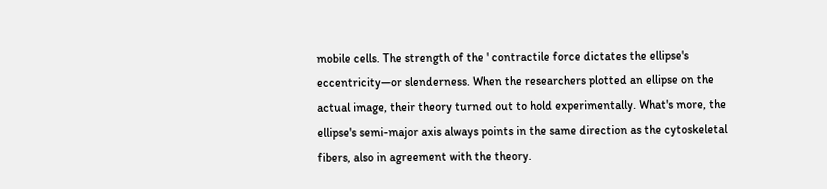mobile cells. The strength of the ' contractile force dictates the ellipse's eccentricity—or slenderness. When the researchers plotted an ellipse on the actual image, their theory turned out to hold experimentally. What's more, the ellipse's semi-major axis always points in the same direction as the cytoskeletal fibers, also in agreement with the theory.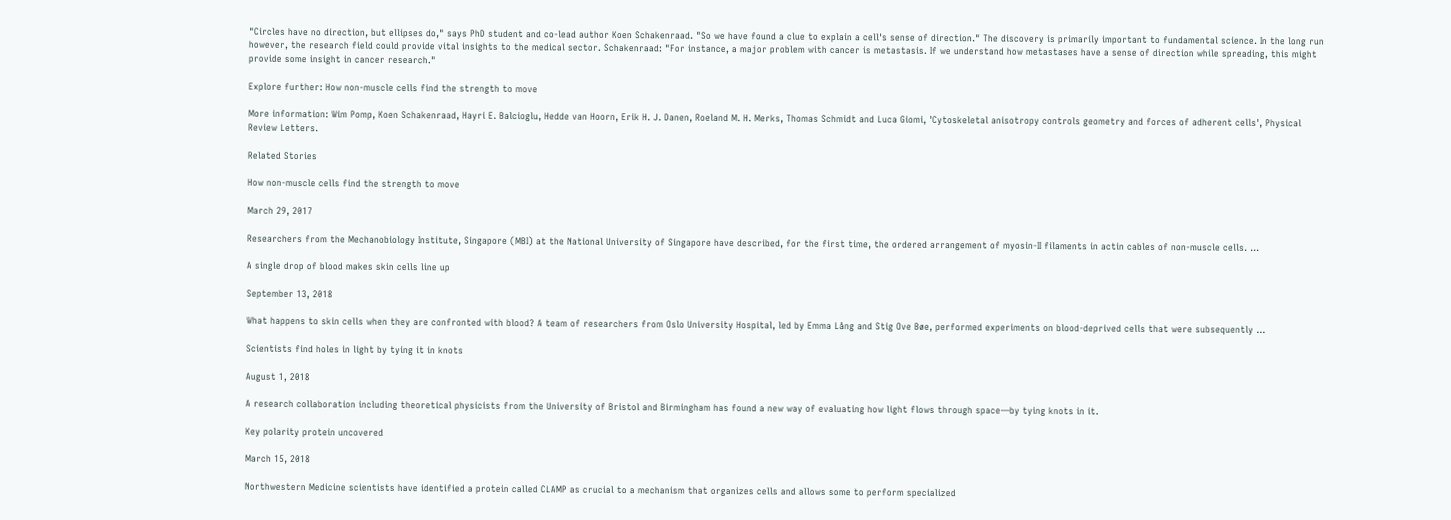"Circles have no direction, but ellipses do," says PhD student and co-lead author Koen Schakenraad. "So we have found a clue to explain a cell's sense of direction." The discovery is primarily important to fundamental science. In the long run however, the research field could provide vital insights to the medical sector. Schakenraad: "For instance, a major problem with cancer is metastasis. If we understand how metastases have a sense of direction while spreading, this might provide some insight in cancer research."

Explore further: How non-muscle cells find the strength to move

More information: Wim Pomp, Koen Schakenraad, Hayri E. Balcioglu, Hedde van Hoorn, Erik H. J. Danen, Roeland M. H. Merks, Thomas Schmidt and Luca Giomi, 'Cytoskeletal anisotropy controls geometry and forces of adherent cells', Physical Review Letters.

Related Stories

How non-muscle cells find the strength to move

March 29, 2017

Researchers from the Mechanobiology Institute, Singapore (MBI) at the National University of Singapore have described, for the first time, the ordered arrangement of myosin-II filaments in actin cables of non-muscle cells. ...

A single drop of blood makes skin cells line up

September 13, 2018

What happens to skin cells when they are confronted with blood? A team of researchers from Oslo University Hospital, led by Emma Lång and Stig Ove Bøe, performed experiments on blood-deprived cells that were subsequently ...

Scientists find holes in light by tying it in knots

August 1, 2018

A research collaboration including theoretical physicists from the University of Bristol and Birmingham has found a new way of evaluating how light flows through space—by tying knots in it.

Key polarity protein uncovered

March 15, 2018

Northwestern Medicine scientists have identified a protein called CLAMP as crucial to a mechanism that organizes cells and allows some to perform specialized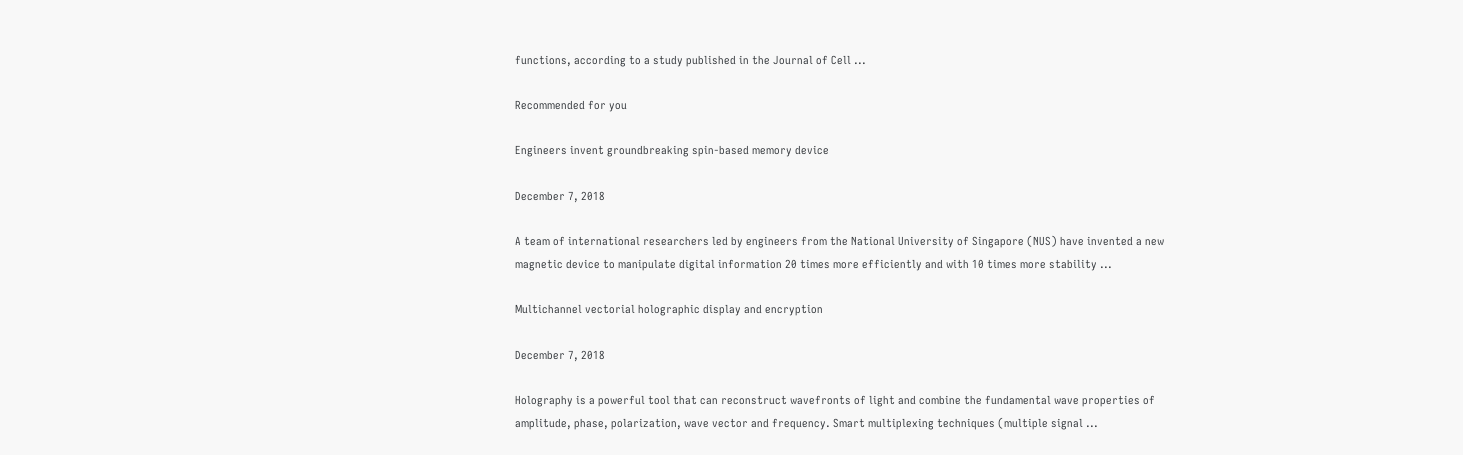functions, according to a study published in the Journal of Cell ...

Recommended for you

Engineers invent groundbreaking spin-based memory device

December 7, 2018

A team of international researchers led by engineers from the National University of Singapore (NUS) have invented a new magnetic device to manipulate digital information 20 times more efficiently and with 10 times more stability ...

Multichannel vectorial holographic display and encryption

December 7, 2018

Holography is a powerful tool that can reconstruct wavefronts of light and combine the fundamental wave properties of amplitude, phase, polarization, wave vector and frequency. Smart multiplexing techniques (multiple signal ...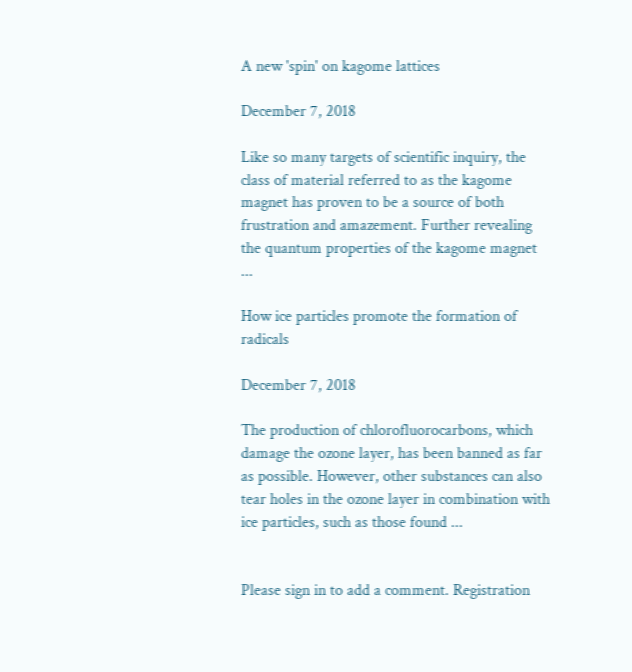A new 'spin' on kagome lattices

December 7, 2018

Like so many targets of scientific inquiry, the class of material referred to as the kagome magnet has proven to be a source of both frustration and amazement. Further revealing the quantum properties of the kagome magnet ...

How ice particles promote the formation of radicals

December 7, 2018

The production of chlorofluorocarbons, which damage the ozone layer, has been banned as far as possible. However, other substances can also tear holes in the ozone layer in combination with ice particles, such as those found ...


Please sign in to add a comment. Registration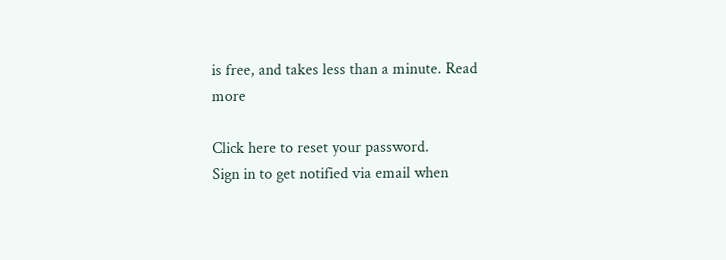is free, and takes less than a minute. Read more

Click here to reset your password.
Sign in to get notified via email when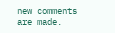new comments are made.